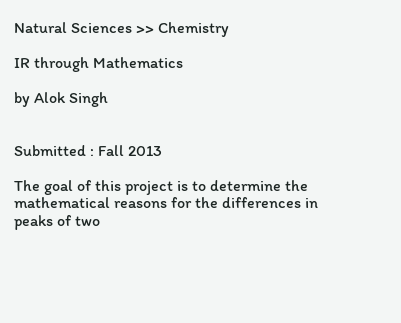Natural Sciences >> Chemistry

IR through Mathematics

by Alok Singh


Submitted : Fall 2013

The goal of this project is to determine the mathematical reasons for the differences in peaks of two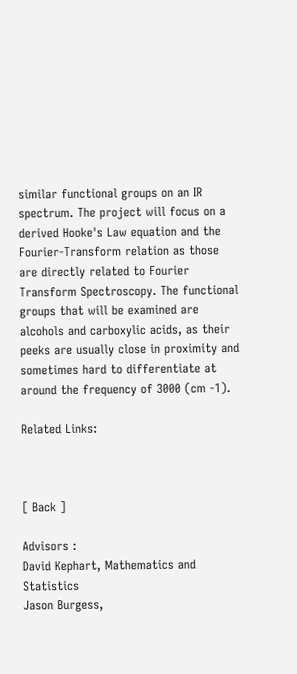similar functional groups on an IR spectrum. The project will focus on a derived Hooke's Law equation and the Fourier-Transform relation as those are directly related to Fourier Transform Spectroscopy. The functional groups that will be examined are alcohols and carboxylic acids, as their peeks are usually close in proximity and sometimes hard to differentiate at around the frequency of 3000 (cm -1).

Related Links:



[ Back ]

Advisors :
David Kephart, Mathematics and Statistics
Jason Burgess,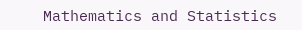Mathematics and Statistics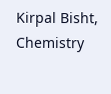Kirpal Bisht, Chemistry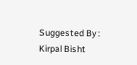Suggested By :
Kirpal Bisht